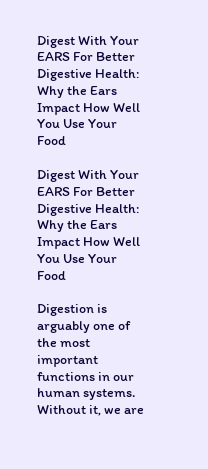Digest With Your EARS For Better Digestive Health:  Why the Ears Impact How Well You Use Your Food

Digest With Your EARS For Better Digestive Health: Why the Ears Impact How Well You Use Your Food

Digestion is arguably one of the most important functions in our human systems.  Without it, we are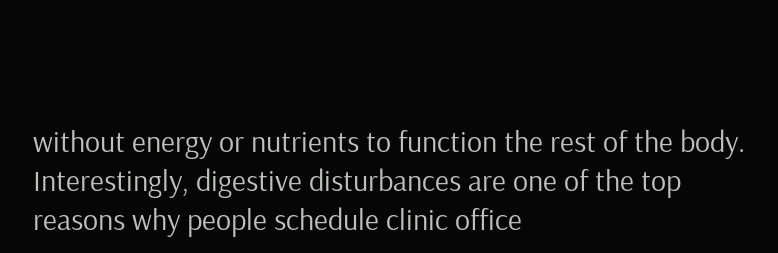without energy or nutrients to function the rest of the body.  Interestingly, digestive disturbances are one of the top reasons why people schedule clinic office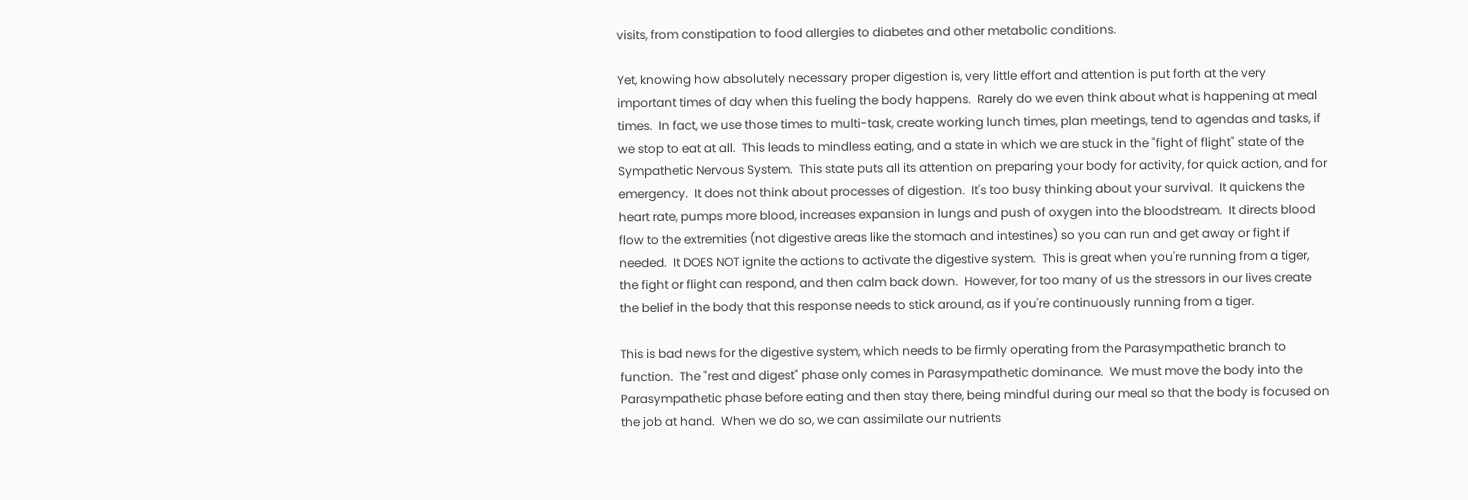visits, from constipation to food allergies to diabetes and other metabolic conditions.

Yet, knowing how absolutely necessary proper digestion is, very little effort and attention is put forth at the very important times of day when this fueling the body happens.  Rarely do we even think about what is happening at meal times.  In fact, we use those times to multi-task, create working lunch times, plan meetings, tend to agendas and tasks, if we stop to eat at all.  This leads to mindless eating, and a state in which we are stuck in the "fight of flight" state of the Sympathetic Nervous System.  This state puts all its attention on preparing your body for activity, for quick action, and for emergency.  It does not think about processes of digestion.  It's too busy thinking about your survival.  It quickens the heart rate, pumps more blood, increases expansion in lungs and push of oxygen into the bloodstream.  It directs blood flow to the extremities (not digestive areas like the stomach and intestines) so you can run and get away or fight if needed.  It DOES NOT ignite the actions to activate the digestive system.  This is great when you're running from a tiger, the fight or flight can respond, and then calm back down.  However, for too many of us the stressors in our lives create the belief in the body that this response needs to stick around, as if you're continuously running from a tiger.

This is bad news for the digestive system, which needs to be firmly operating from the Parasympathetic branch to function.  The "rest and digest" phase only comes in Parasympathetic dominance.  We must move the body into the Parasympathetic phase before eating and then stay there, being mindful during our meal so that the body is focused on the job at hand.  When we do so, we can assimilate our nutrients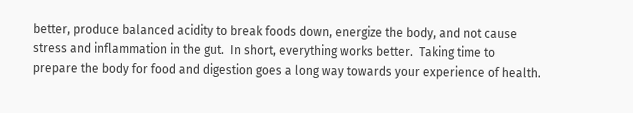better, produce balanced acidity to break foods down, energize the body, and not cause stress and inflammation in the gut.  In short, everything works better.  Taking time to prepare the body for food and digestion goes a long way towards your experience of health.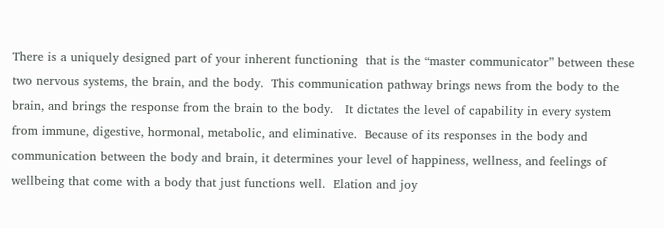There is a uniquely designed part of your inherent functioning  that is the “master communicator” between these two nervous systems, the brain, and the body.  This communication pathway brings news from the body to the brain, and brings the response from the brain to the body.   It dictates the level of capability in every system from immune, digestive, hormonal, metabolic, and eliminative.  Because of its responses in the body and communication between the body and brain, it determines your level of happiness, wellness, and feelings of wellbeing that come with a body that just functions well.  Elation and joy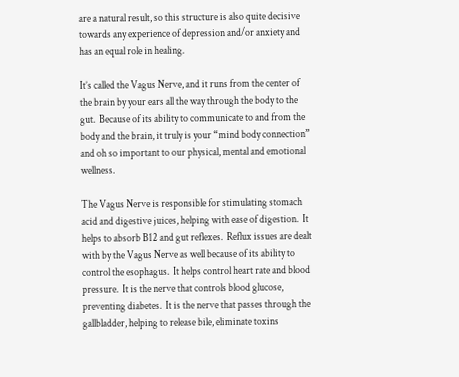are a natural result, so this structure is also quite decisive towards any experience of depression and/or anxiety and has an equal role in healing.

It’s called the Vagus Nerve, and it runs from the center of the brain by your ears all the way through the body to the gut.  Because of its ability to communicate to and from the body and the brain, it truly is your “mind body connection” and oh so important to our physical, mental and emotional wellness.

The Vagus Nerve is responsible for stimulating stomach acid and digestive juices, helping with ease of digestion.  It helps to absorb B12 and gut reflexes.  Reflux issues are dealt with by the Vagus Nerve as well because of its ability to control the esophagus.  It helps control heart rate and blood pressure.  It is the nerve that controls blood glucose, preventing diabetes.  It is the nerve that passes through the gallbladder, helping to release bile, eliminate toxins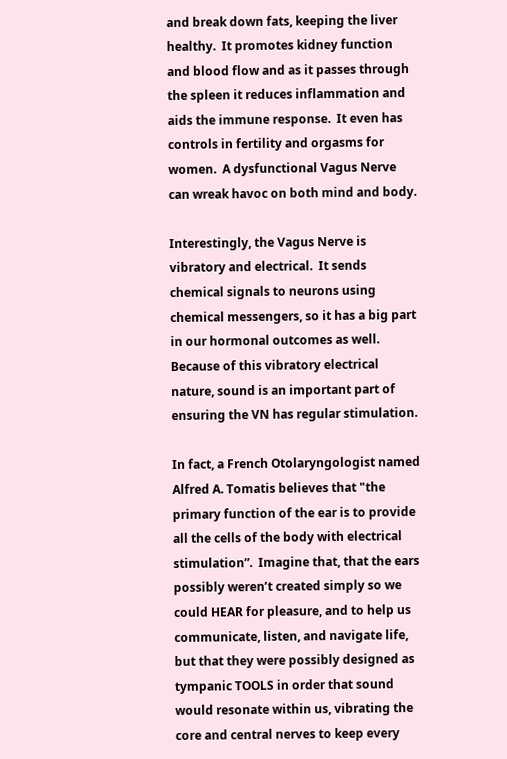and break down fats, keeping the liver healthy.  It promotes kidney function and blood flow and as it passes through the spleen it reduces inflammation and aids the immune response.  It even has controls in fertility and orgasms for women.  A dysfunctional Vagus Nerve can wreak havoc on both mind and body.

Interestingly, the Vagus Nerve is vibratory and electrical.  It sends chemical signals to neurons using chemical messengers, so it has a big part in our hormonal outcomes as well.  Because of this vibratory electrical nature, sound is an important part of ensuring the VN has regular stimulation.

In fact, a French Otolaryngologist named Alfred A. Tomatis believes that "the primary function of the ear is to provide all the cells of the body with electrical stimulation”.  Imagine that, that the ears possibly weren’t created simply so we could HEAR for pleasure, and to help us communicate, listen, and navigate life, but that they were possibly designed as tympanic TOOLS in order that sound would resonate within us, vibrating the core and central nerves to keep every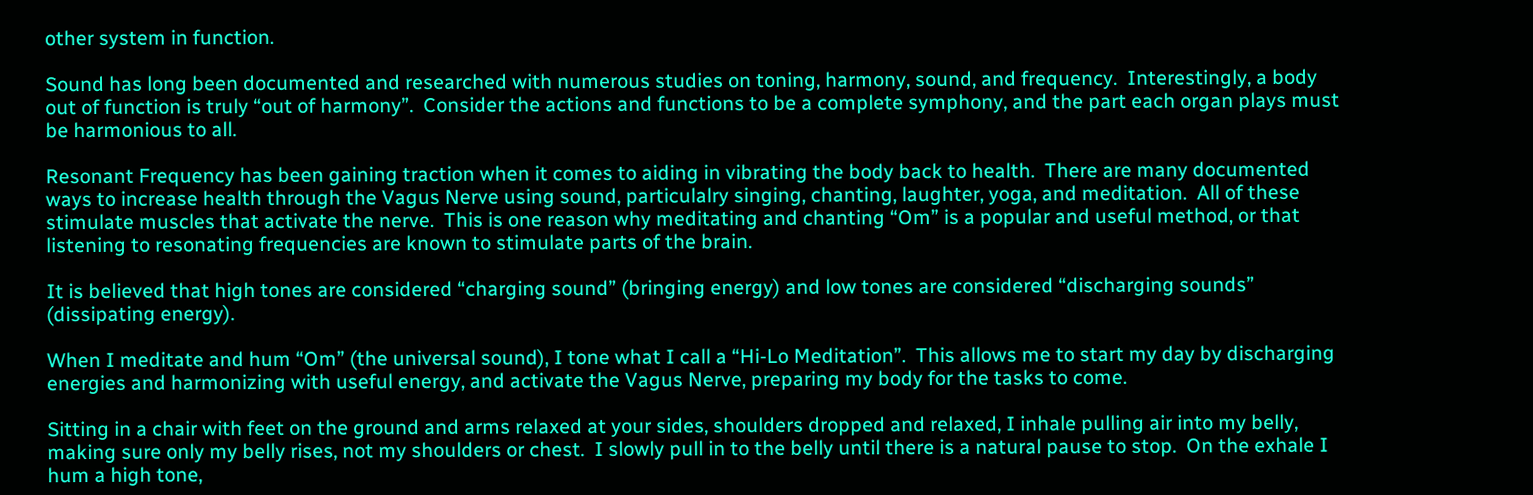other system in function.

Sound has long been documented and researched with numerous studies on toning, harmony, sound, and frequency.  Interestingly, a body out of function is truly “out of harmony”.  Consider the actions and functions to be a complete symphony, and the part each organ plays must be harmonious to all.

Resonant Frequency has been gaining traction when it comes to aiding in vibrating the body back to health.  There are many documented ways to increase health through the Vagus Nerve using sound, particulalry singing, chanting, laughter, yoga, and meditation.  All of these stimulate muscles that activate the nerve.  This is one reason why meditating and chanting “Om” is a popular and useful method, or that listening to resonating frequencies are known to stimulate parts of the brain.

It is believed that high tones are considered “charging sound” (bringing energy) and low tones are considered “discharging sounds”  (dissipating energy).

When I meditate and hum “Om” (the universal sound), I tone what I call a “Hi-Lo Meditation”.  This allows me to start my day by discharging energies and harmonizing with useful energy, and activate the Vagus Nerve, preparing my body for the tasks to come.

Sitting in a chair with feet on the ground and arms relaxed at your sides, shoulders dropped and relaxed, I inhale pulling air into my belly, making sure only my belly rises, not my shoulders or chest.  I slowly pull in to the belly until there is a natural pause to stop.  On the exhale I hum a high tone,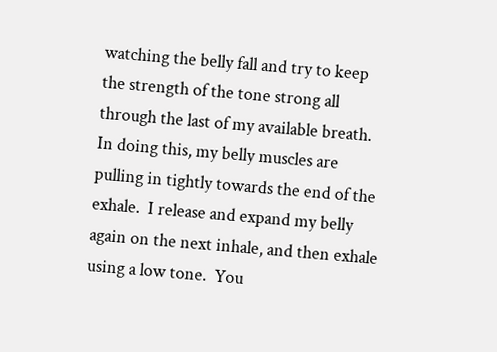watching the belly fall and try to keep the strength of the tone strong all through the last of my available breath.  In doing this, my belly muscles are pulling in tightly towards the end of the exhale.  I release and expand my belly again on the next inhale, and then exhale using a low tone.  You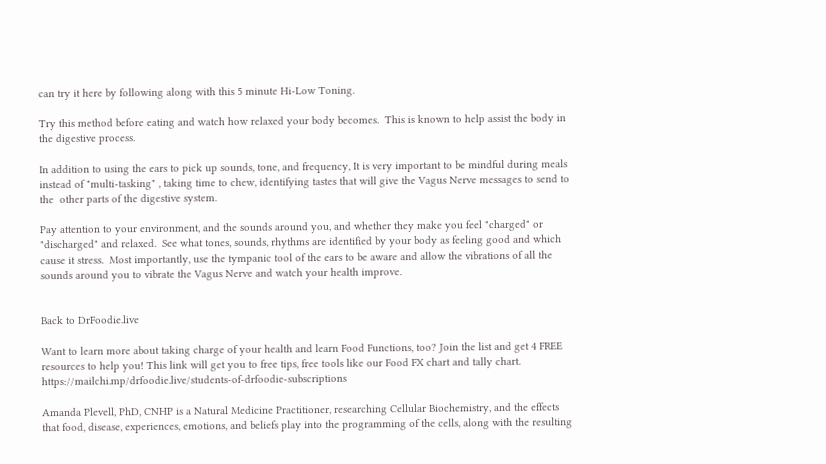can try it here by following along with this 5 minute Hi-Low Toning.

Try this method before eating and watch how relaxed your body becomes.  This is known to help assist the body in the digestive process.

In addition to using the ears to pick up sounds, tone, and frequency, It is very important to be mindful during meals instead of "multi-tasking" , taking time to chew, identifying tastes that will give the Vagus Nerve messages to send to the  other parts of the digestive system.

Pay attention to your environment, and the sounds around you, and whether they make you feel "charged" or "discharged" and relaxed.  See what tones, sounds, rhythms are identified by your body as feeling good and which cause it stress.  Most importantly, use the tympanic tool of the ears to be aware and allow the vibrations of all the sounds around you to vibrate the Vagus Nerve and watch your health improve.


Back to DrFoodie.live

Want to learn more about taking charge of your health and learn Food Functions, too? Join the list and get 4 FREE resources to help you! This link will get you to free tips, free tools like our Food FX chart and tally chart. https://mailchi.mp/drfoodie.live/students-of-drfoodie-subscriptions

Amanda Plevell, PhD, CNHP is a Natural Medicine Practitioner, researching Cellular Biochemistry, and the effects that food, disease, experiences, emotions, and beliefs play into the programming of the cells, along with the resulting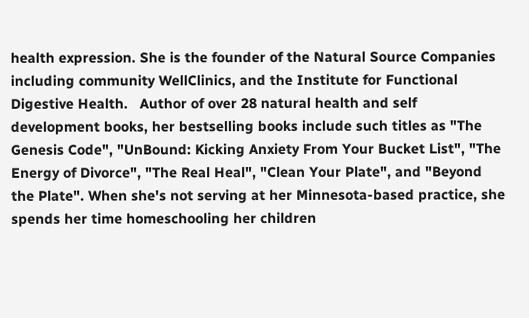health expression. She is the founder of the Natural Source Companies including community WellClinics, and the Institute for Functional Digestive Health.   Author of over 28 natural health and self development books, her bestselling books include such titles as "The Genesis Code", "UnBound: Kicking Anxiety From Your Bucket List", "The Energy of Divorce", "The Real Heal", "Clean Your Plate", and "Beyond the Plate". When she's not serving at her Minnesota-based practice, she spends her time homeschooling her children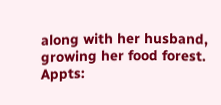along with her husband, growing her food forest.
Appts: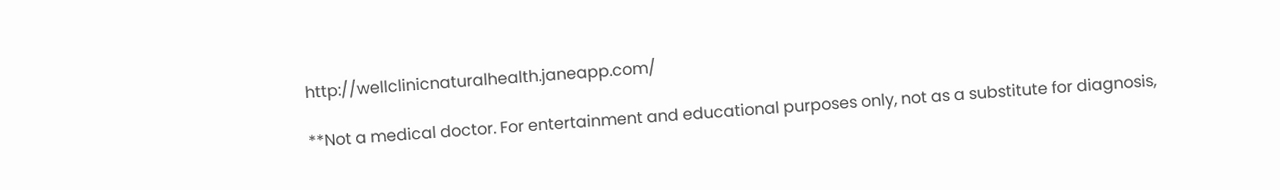http://wellclinicnaturalhealth.janeapp.com/

**Not a medical doctor. For entertainment and educational purposes only, not as a substitute for diagnosis,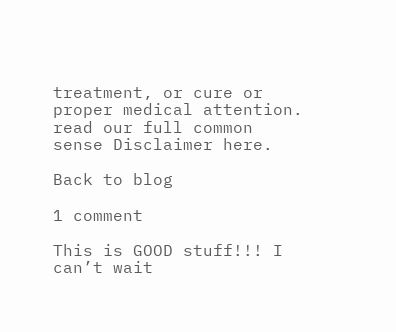treatment, or cure or proper medical attention. read our full common sense Disclaimer here.

Back to blog

1 comment

This is GOOD stuff!!! I can’t wait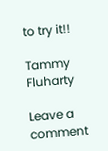to try it!!

Tammy Fluharty

Leave a comment